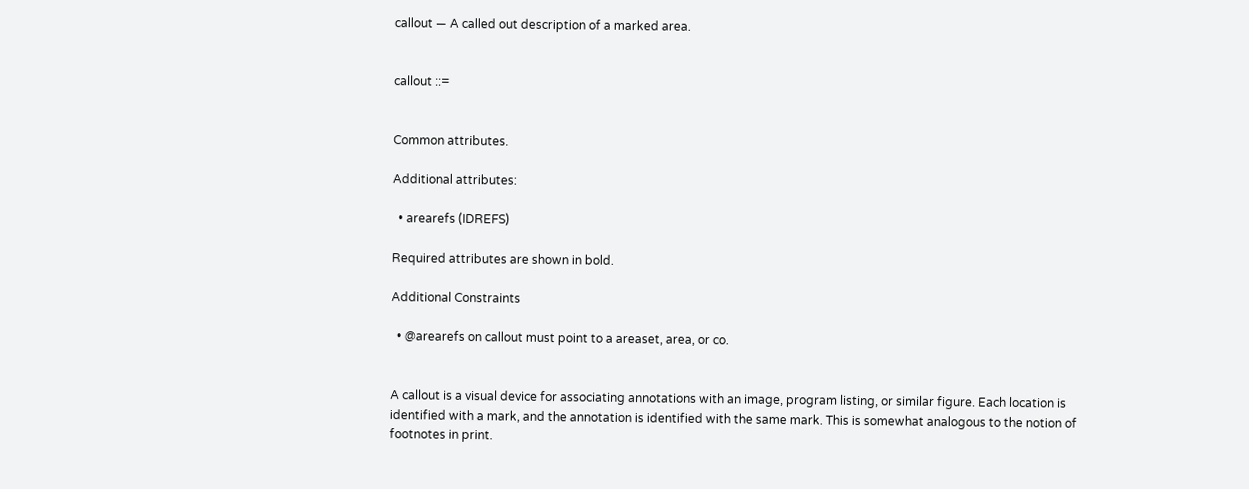callout — A called out description of a marked area.


callout ::=


Common attributes.

Additional attributes:

  • arearefs (IDREFS)

Required attributes are shown in bold.

Additional Constraints

  • @arearefs on callout must point to a areaset, area, or co.


A callout is a visual device for associating annotations with an image, program listing, or similar figure. Each location is identified with a mark, and the annotation is identified with the same mark. This is somewhat analogous to the notion of footnotes in print.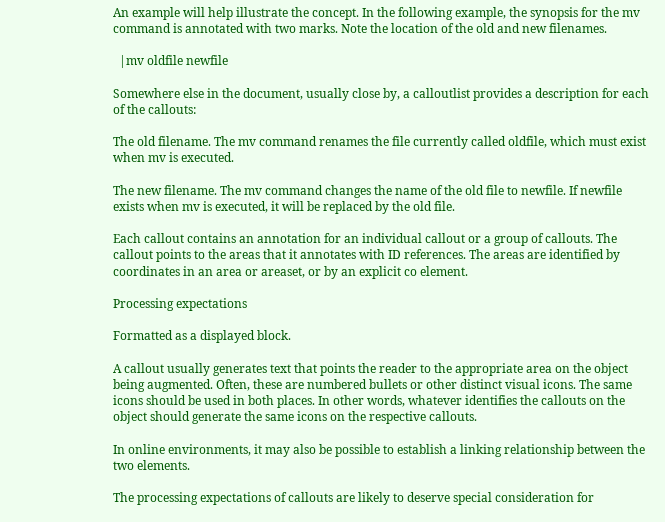An example will help illustrate the concept. In the following example, the synopsis for the mv command is annotated with two marks. Note the location of the old and new filenames.

  |mv oldfile newfile

Somewhere else in the document, usually close by, a calloutlist provides a description for each of the callouts:

The old filename. The mv command renames the file currently called oldfile, which must exist when mv is executed.

The new filename. The mv command changes the name of the old file to newfile. If newfile exists when mv is executed, it will be replaced by the old file.

Each callout contains an annotation for an individual callout or a group of callouts. The callout points to the areas that it annotates with ID references. The areas are identified by coordinates in an area or areaset, or by an explicit co element.

Processing expectations

Formatted as a displayed block.

A callout usually generates text that points the reader to the appropriate area on the object being augmented. Often, these are numbered bullets or other distinct visual icons. The same icons should be used in both places. In other words, whatever identifies the callouts on the object should generate the same icons on the respective callouts.

In online environments, it may also be possible to establish a linking relationship between the two elements.

The processing expectations of callouts are likely to deserve special consideration for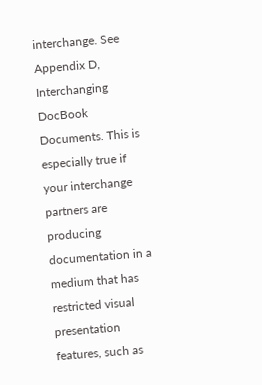interchange. See Appendix D, Interchanging DocBook Documents. This is especially true if your interchange partners are producing documentation in a medium that has restricted visual presentation features, such as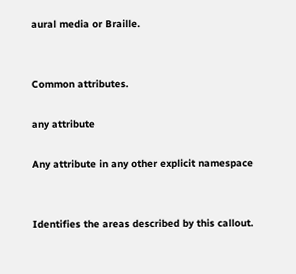aural media or Braille.


Common attributes.

any attribute

Any attribute in any other explicit namespace


Identifies the areas described by this callout.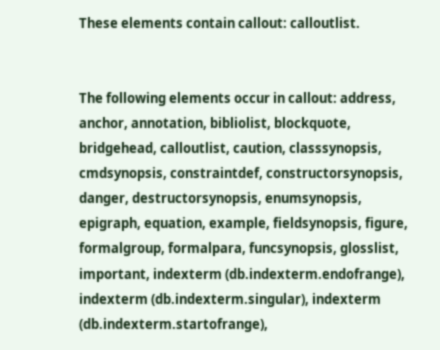These elements contain callout: calloutlist.


The following elements occur in callout: address, anchor, annotation, bibliolist, blockquote, bridgehead, calloutlist, caution, classsynopsis, cmdsynopsis, constraintdef, constructorsynopsis, danger, destructorsynopsis, enumsynopsis, epigraph, equation, example, fieldsynopsis, figure, formalgroup, formalpara, funcsynopsis, glosslist, important, indexterm (db.indexterm.endofrange), indexterm (db.indexterm.singular), indexterm (db.indexterm.startofrange),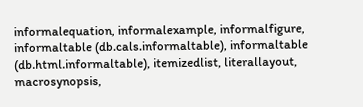informalequation, informalexample, informalfigure, informaltable (db.cals.informaltable), informaltable (db.html.informaltable), itemizedlist, literallayout, macrosynopsis,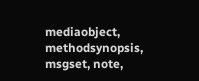mediaobject, methodsynopsis, msgset, note,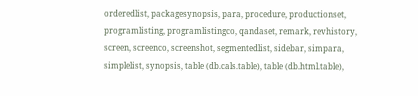orderedlist, packagesynopsis, para, procedure, productionset, programlisting, programlistingco, qandaset, remark, revhistory, screen, screenco, screenshot, segmentedlist, sidebar, simpara, simplelist, synopsis, table (db.cals.table), table (db.html.table),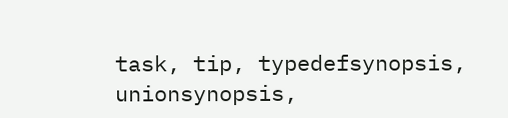task, tip, typedefsynopsis, unionsynopsis,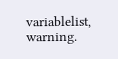variablelist, warning.